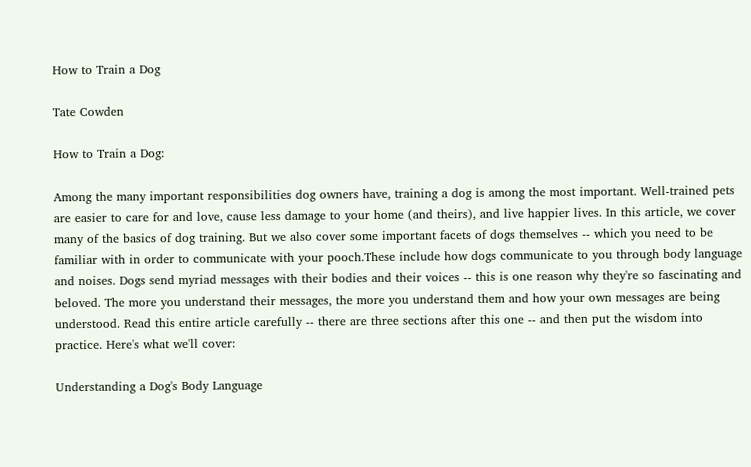How to Train a Dog

Tate Cowden

How to Train a Dog:

Among the many important responsibilities dog owners have, training a dog is among the most important. Well-trained pets are easier to care for and love, cause less damage to your home (and theirs), and live happier lives. In this article, we cover many of the basics of dog training. But we also cover some important facets of dogs themselves -- which you need to be familiar with in order to communicate with your pooch.These include how dogs communicate to you through body language and noises. Dogs send myriad messages with their bodies and their voices -- this is one reason why they're so fascinating and beloved. The more you understand their messages, the more you understand them and how your own messages are being understood. Read this entire article carefully -- there are three sections after this one -- and then put the wisdom into practice. Here's what we'll cover:

Understanding a Dog's Body Language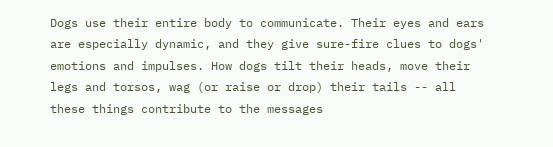Dogs use their entire body to communicate. Their eyes and ears are especially dynamic, and they give sure-fire clues to dogs' emotions and impulses. How dogs tilt their heads, move their legs and torsos, wag (or raise or drop) their tails -- all these things contribute to the messages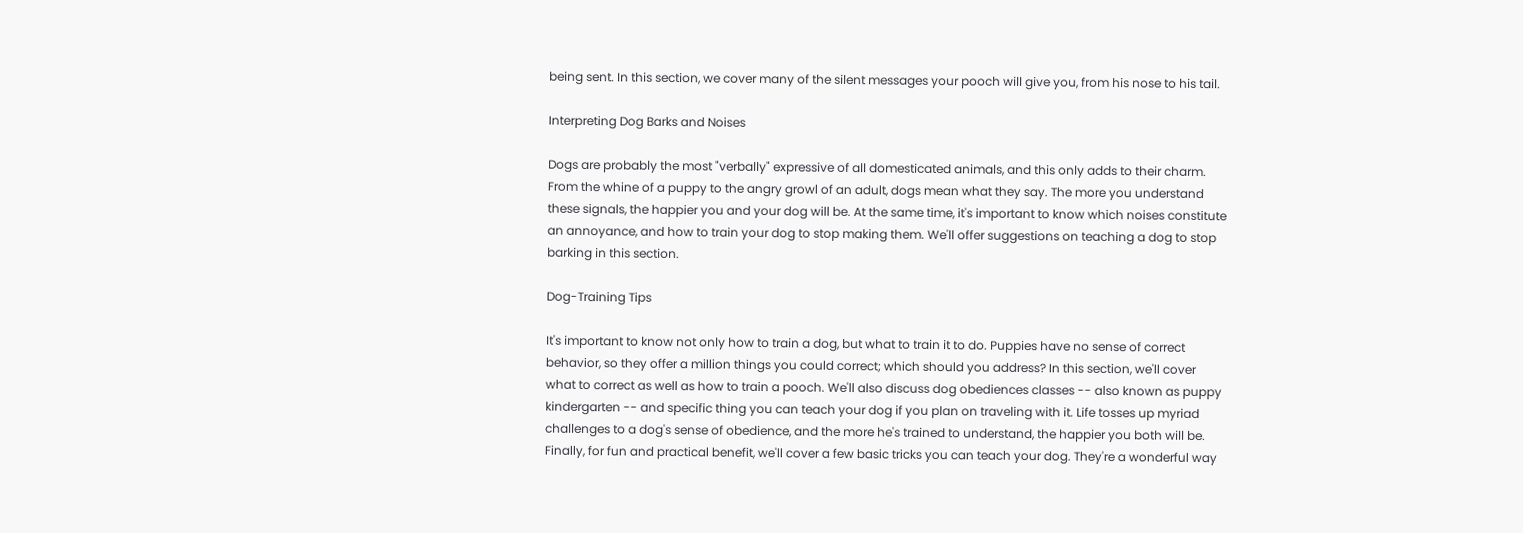being sent. In this section, we cover many of the silent messages your pooch will give you, from his nose to his tail.

Interpreting Dog Barks and Noises

Dogs are probably the most "verbally" expressive of all domesticated animals, and this only adds to their charm. From the whine of a puppy to the angry growl of an adult, dogs mean what they say. The more you understand these signals, the happier you and your dog will be. At the same time, it's important to know which noises constitute an annoyance, and how to train your dog to stop making them. We'll offer suggestions on teaching a dog to stop barking in this section.

Dog-Training Tips

It's important to know not only how to train a dog, but what to train it to do. Puppies have no sense of correct behavior, so they offer a million things you could correct; which should you address? In this section, we'll cover what to correct as well as how to train a pooch. We'll also discuss dog obediences classes -- also known as puppy kindergarten -- and specific thing you can teach your dog if you plan on traveling with it. Life tosses up myriad challenges to a dog's sense of obedience, and the more he's trained to understand, the happier you both will be. Finally, for fun and practical benefit, we'll cover a few basic tricks you can teach your dog. They're a wonderful way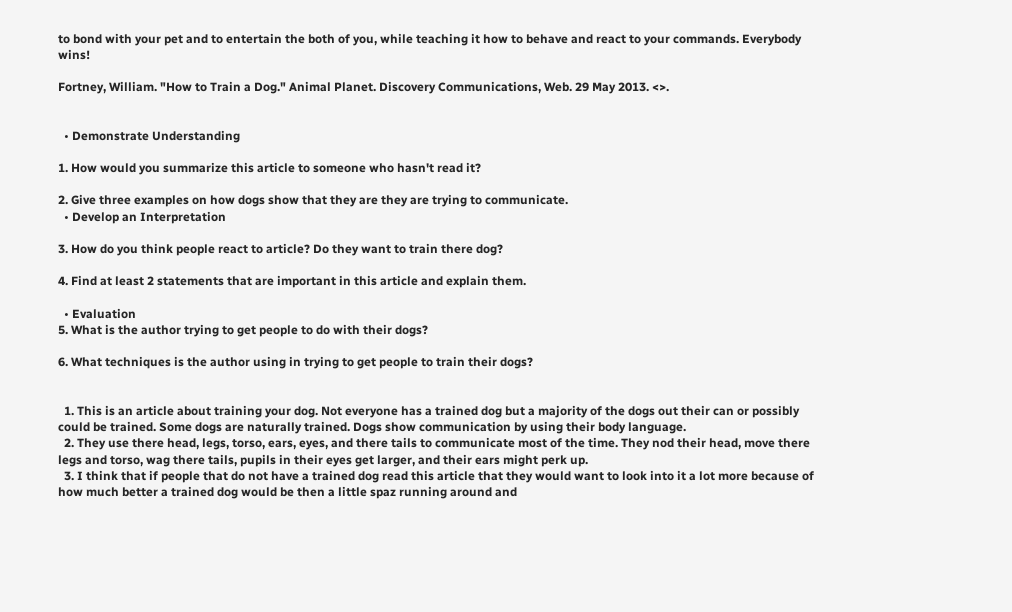to bond with your pet and to entertain the both of you, while teaching it how to behave and react to your commands. Everybody wins!

Fortney, William. "How to Train a Dog." Animal Planet. Discovery Communications, Web. 29 May 2013. <>.


  • Demonstrate Understanding

1. How would you summarize this article to someone who hasn't read it?

2. Give three examples on how dogs show that they are they are trying to communicate.
  • Develop an Interpretation

3. How do you think people react to article? Do they want to train there dog?

4. Find at least 2 statements that are important in this article and explain them.

  • Evaluation
5. What is the author trying to get people to do with their dogs?

6. What techniques is the author using in trying to get people to train their dogs?


  1. This is an article about training your dog. Not everyone has a trained dog but a majority of the dogs out their can or possibly could be trained. Some dogs are naturally trained. Dogs show communication by using their body language.
  2. They use there head, legs, torso, ears, eyes, and there tails to communicate most of the time. They nod their head, move there legs and torso, wag there tails, pupils in their eyes get larger, and their ears might perk up.
  3. I think that if people that do not have a trained dog read this article that they would want to look into it a lot more because of how much better a trained dog would be then a little spaz running around and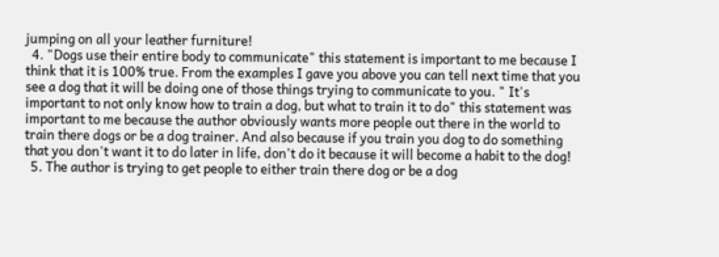jumping on all your leather furniture!
  4. "Dogs use their entire body to communicate" this statement is important to me because I think that it is 100% true. From the examples I gave you above you can tell next time that you see a dog that it will be doing one of those things trying to communicate to you. " It's important to not only know how to train a dog, but what to train it to do" this statement was important to me because the author obviously wants more people out there in the world to train there dogs or be a dog trainer. And also because if you train you dog to do something that you don't want it to do later in life, don't do it because it will become a habit to the dog!
  5. The author is trying to get people to either train there dog or be a dog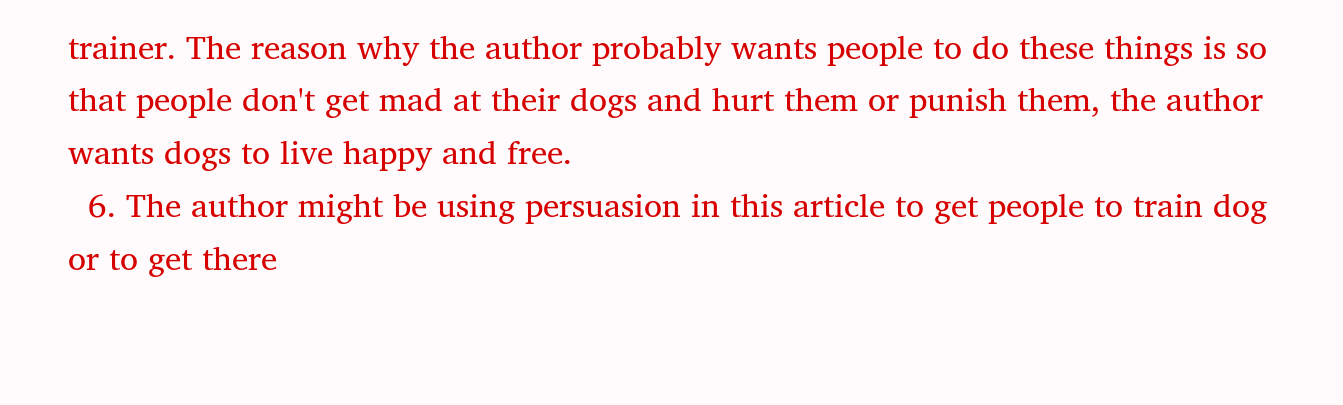trainer. The reason why the author probably wants people to do these things is so that people don't get mad at their dogs and hurt them or punish them, the author wants dogs to live happy and free.
  6. The author might be using persuasion in this article to get people to train dog or to get there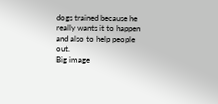dogs trained because he really wants it to happen and also to help people out.
Big image